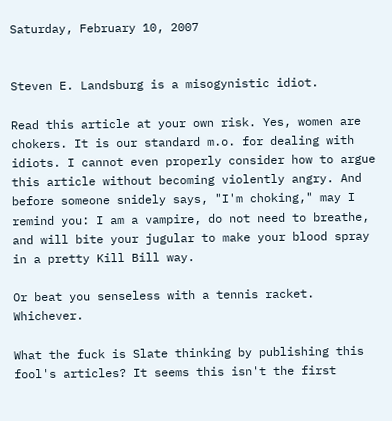Saturday, February 10, 2007


Steven E. Landsburg is a misogynistic idiot.

Read this article at your own risk. Yes, women are chokers. It is our standard m.o. for dealing with idiots. I cannot even properly consider how to argue this article without becoming violently angry. And before someone snidely says, "I'm choking," may I remind you: I am a vampire, do not need to breathe, and will bite your jugular to make your blood spray in a pretty Kill Bill way.

Or beat you senseless with a tennis racket. Whichever.

What the fuck is Slate thinking by publishing this fool's articles? It seems this isn't the first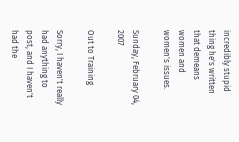incredibly stupid thing he's written that demeans women and women's issues.

Sunday, February 04, 2007

Out to Training

Sorry, I haven't really had anything to post, and I haven't had the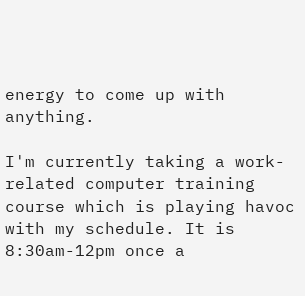energy to come up with anything.

I'm currently taking a work-related computer training course which is playing havoc with my schedule. It is 8:30am-12pm once a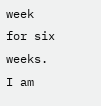week for six weeks. I am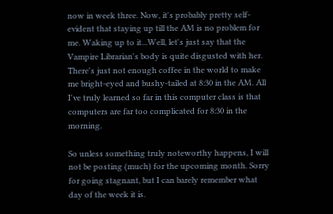now in week three. Now, it's probably pretty self-evident that staying up till the AM is no problem for me. Waking up to it...Well, let's just say that the Vampire Librarian's body is quite disgusted with her. There's just not enough coffee in the world to make me bright-eyed and bushy-tailed at 8:30 in the AM. All I've truly learned so far in this computer class is that computers are far too complicated for 8:30 in the morning.

So unless something truly noteworthy happens, I will not be posting (much) for the upcoming month. Sorry for going stagnant, but I can barely remember what day of the week it is.